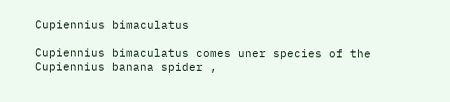Cupiennius bimaculatus

Cupiennius bimaculatus comes uner species of the Cupiennius banana spider ,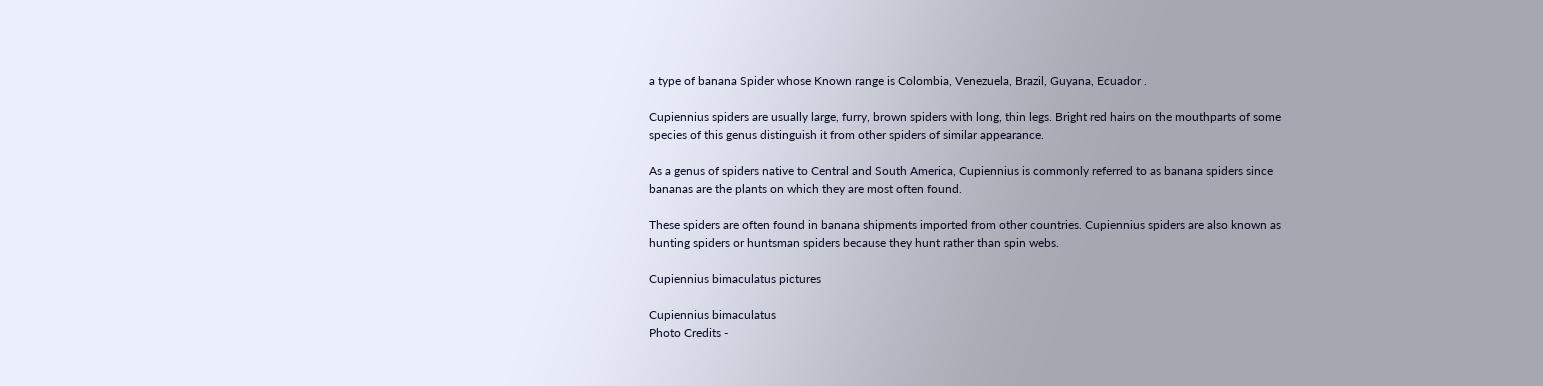a type of banana Spider whose Known range is Colombia, Venezuela, Brazil, Guyana, Ecuador .

Cupiennius spiders are usually large, furry, brown spiders with long, thin legs. Bright red hairs on the mouthparts of some species of this genus distinguish it from other spiders of similar appearance.

As a genus of spiders native to Central and South America, Cupiennius is commonly referred to as banana spiders since bananas are the plants on which they are most often found.

These spiders are often found in banana shipments imported from other countries. Cupiennius spiders are also known as hunting spiders or huntsman spiders because they hunt rather than spin webs.

Cupiennius bimaculatus pictures

Cupiennius bimaculatus
Photo Credits -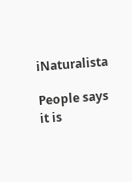iNaturalista

People says it is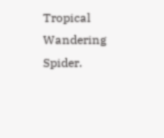Tropical Wandering Spider.